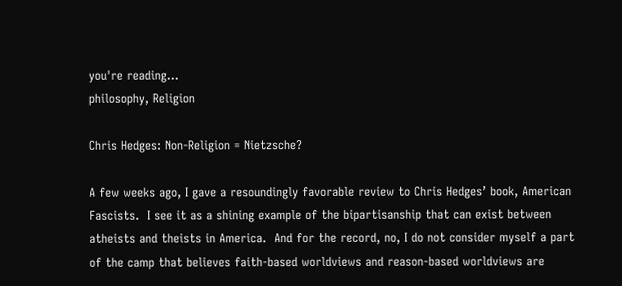you're reading...
philosophy, Religion

Chris Hedges: Non-Religion = Nietzsche?

A few weeks ago, I gave a resoundingly favorable review to Chris Hedges’ book, American Fascists.  I see it as a shining example of the bipartisanship that can exist between atheists and theists in America.  And for the record, no, I do not consider myself a part of the camp that believes faith-based worldviews and reason-based worldviews are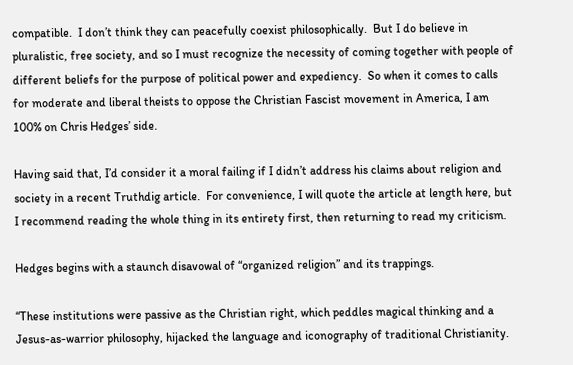compatible.  I don’t think they can peacefully coexist philosophically.  But I do believe in pluralistic, free society, and so I must recognize the necessity of coming together with people of different beliefs for the purpose of political power and expediency.  So when it comes to calls for moderate and liberal theists to oppose the Christian Fascist movement in America, I am 100% on Chris Hedges’ side.

Having said that, I’d consider it a moral failing if I didn’t address his claims about religion and society in a recent Truthdig article.  For convenience, I will quote the article at length here, but I recommend reading the whole thing in its entirety first, then returning to read my criticism.

Hedges begins with a staunch disavowal of “organized religion” and its trappings.

“These institutions were passive as the Christian right, which peddles magical thinking and a Jesus-as-warrior philosophy, hijacked the language and iconography of traditional Christianity.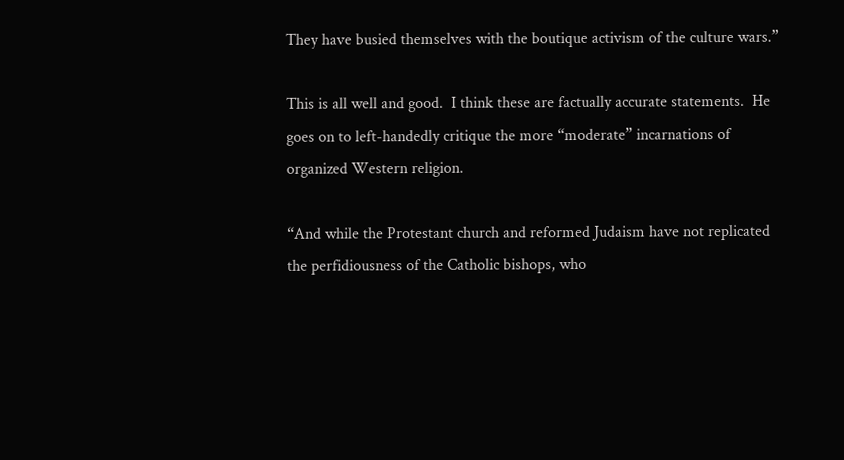They have busied themselves with the boutique activism of the culture wars.”

This is all well and good.  I think these are factually accurate statements.  He goes on to left-handedly critique the more “moderate” incarnations of organized Western religion.

“And while the Protestant church and reformed Judaism have not replicated the perfidiousness of the Catholic bishops, who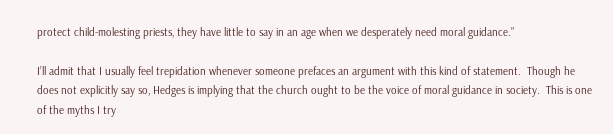protect child-molesting priests, they have little to say in an age when we desperately need moral guidance.”

I’ll admit that I usually feel trepidation whenever someone prefaces an argument with this kind of statement.  Though he does not explicitly say so, Hedges is implying that the church ought to be the voice of moral guidance in society.  This is one of the myths I try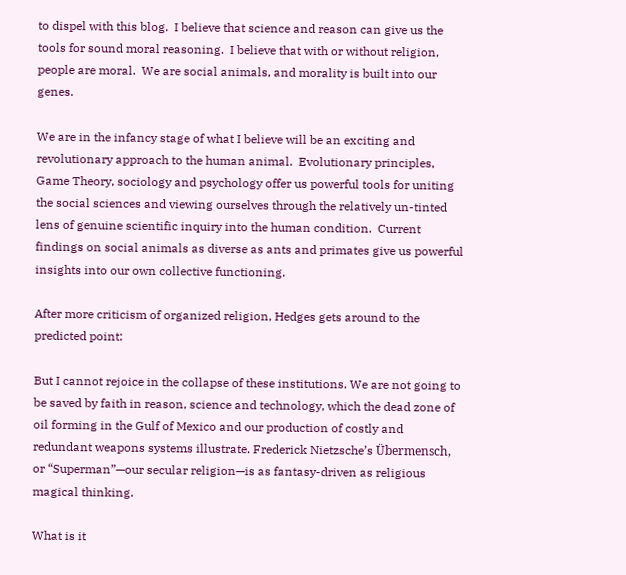to dispel with this blog.  I believe that science and reason can give us the tools for sound moral reasoning.  I believe that with or without religion, people are moral.  We are social animals, and morality is built into our genes.

We are in the infancy stage of what I believe will be an exciting and revolutionary approach to the human animal.  Evolutionary principles, Game Theory, sociology and psychology offer us powerful tools for uniting the social sciences and viewing ourselves through the relatively un-tinted lens of genuine scientific inquiry into the human condition.  Current findings on social animals as diverse as ants and primates give us powerful insights into our own collective functioning.

After more criticism of organized religion, Hedges gets around to the predicted point:

But I cannot rejoice in the collapse of these institutions. We are not going to be saved by faith in reason, science and technology, which the dead zone of oil forming in the Gulf of Mexico and our production of costly and redundant weapons systems illustrate. Frederick Nietzsche’s Übermensch, or “Superman”—our secular religion—is as fantasy-driven as religious magical thinking.

What is it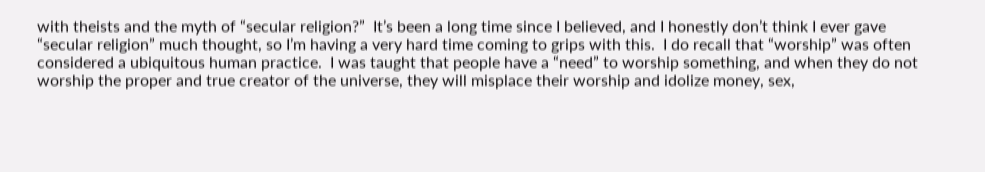with theists and the myth of “secular religion?”  It’s been a long time since I believed, and I honestly don’t think I ever gave “secular religion” much thought, so I’m having a very hard time coming to grips with this.  I do recall that “worship” was often considered a ubiquitous human practice.  I was taught that people have a “need” to worship something, and when they do not worship the proper and true creator of the universe, they will misplace their worship and idolize money, sex,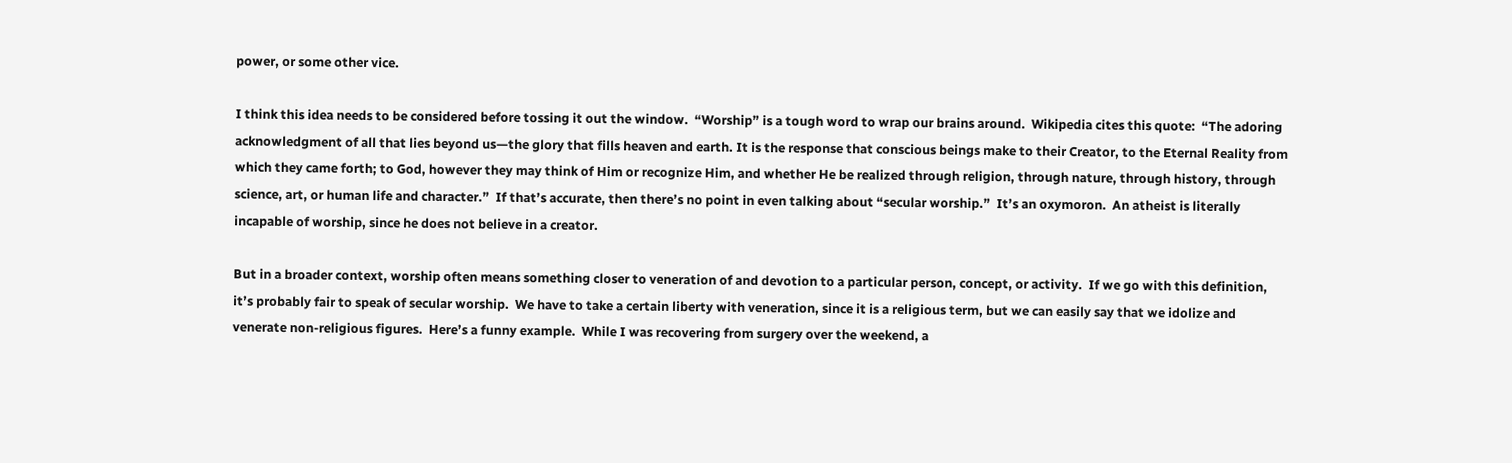power, or some other vice.

I think this idea needs to be considered before tossing it out the window.  “Worship” is a tough word to wrap our brains around.  Wikipedia cites this quote:  “The adoring acknowledgment of all that lies beyond us—the glory that fills heaven and earth. It is the response that conscious beings make to their Creator, to the Eternal Reality from which they came forth; to God, however they may think of Him or recognize Him, and whether He be realized through religion, through nature, through history, through science, art, or human life and character.”  If that’s accurate, then there’s no point in even talking about “secular worship.”  It’s an oxymoron.  An atheist is literally incapable of worship, since he does not believe in a creator.

But in a broader context, worship often means something closer to veneration of and devotion to a particular person, concept, or activity.  If we go with this definition, it’s probably fair to speak of secular worship.  We have to take a certain liberty with veneration, since it is a religious term, but we can easily say that we idolize and venerate non-religious figures.  Here’s a funny example.  While I was recovering from surgery over the weekend, a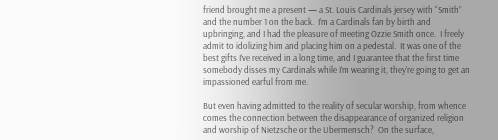friend brought me a present — a St. Louis Cardinals jersey with “Smith” and the number 1 on the back.  I’m a Cardinals fan by birth and upbringing, and I had the pleasure of meeting Ozzie Smith once.  I freely admit to idolizing him and placing him on a pedestal.  It was one of the best gifts I’ve received in a long time, and I guarantee that the first time somebody disses my Cardinals while I’m wearing it, they’re going to get an impassioned earful from me.

But even having admitted to the reality of secular worship, from whence comes the connection between the disappearance of organized religion and worship of Nietzsche or the Ubermensch?  On the surface,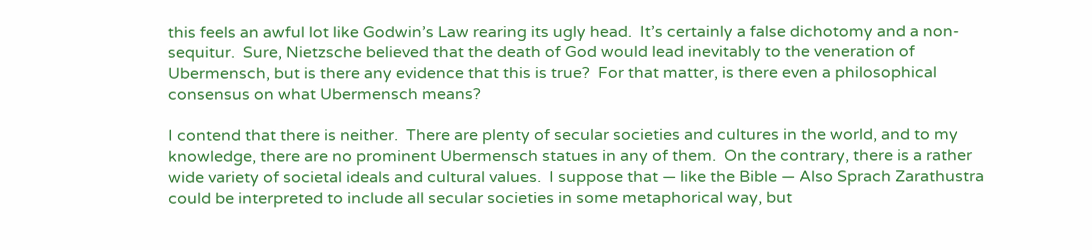this feels an awful lot like Godwin’s Law rearing its ugly head.  It’s certainly a false dichotomy and a non-sequitur.  Sure, Nietzsche believed that the death of God would lead inevitably to the veneration of Ubermensch, but is there any evidence that this is true?  For that matter, is there even a philosophical consensus on what Ubermensch means?

I contend that there is neither.  There are plenty of secular societies and cultures in the world, and to my knowledge, there are no prominent Ubermensch statues in any of them.  On the contrary, there is a rather wide variety of societal ideals and cultural values.  I suppose that — like the Bible — Also Sprach Zarathustra could be interpreted to include all secular societies in some metaphorical way, but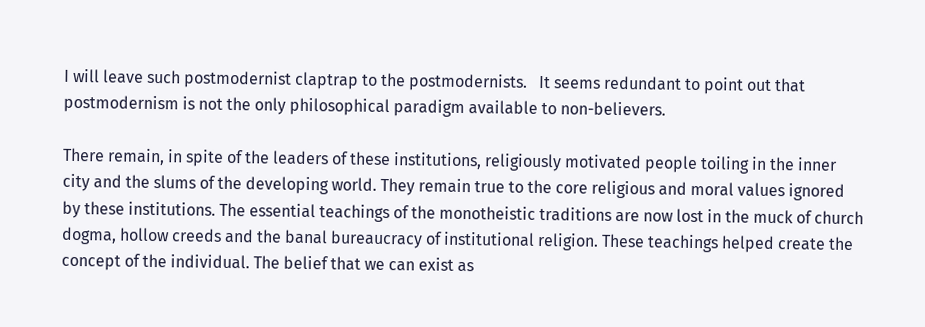I will leave such postmodernist claptrap to the postmodernists.   It seems redundant to point out that postmodernism is not the only philosophical paradigm available to non-believers.

There remain, in spite of the leaders of these institutions, religiously motivated people toiling in the inner city and the slums of the developing world. They remain true to the core religious and moral values ignored by these institutions. The essential teachings of the monotheistic traditions are now lost in the muck of church dogma, hollow creeds and the banal bureaucracy of institutional religion. These teachings helped create the concept of the individual. The belief that we can exist as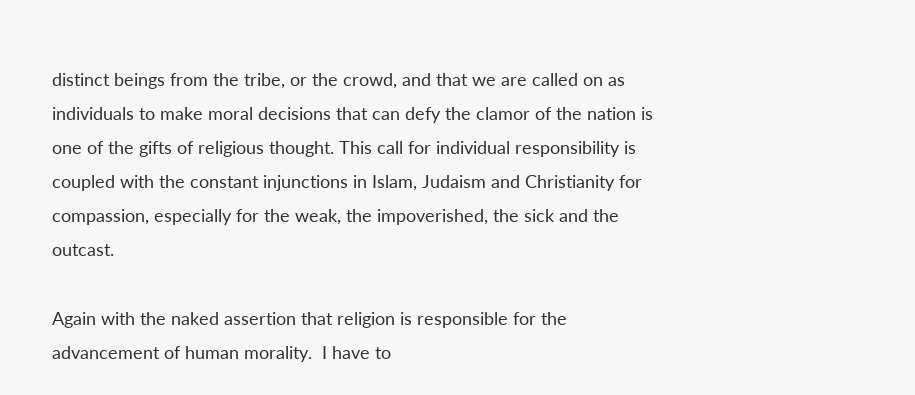distinct beings from the tribe, or the crowd, and that we are called on as individuals to make moral decisions that can defy the clamor of the nation is one of the gifts of religious thought. This call for individual responsibility is coupled with the constant injunctions in Islam, Judaism and Christianity for compassion, especially for the weak, the impoverished, the sick and the outcast.

Again with the naked assertion that religion is responsible for the advancement of human morality.  I have to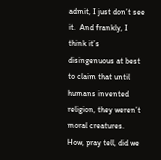admit, I just don’t see it.  And frankly, I think it’s disingenuous at best to claim that until humans invented religion, they weren’t moral creatures.  How, pray tell, did we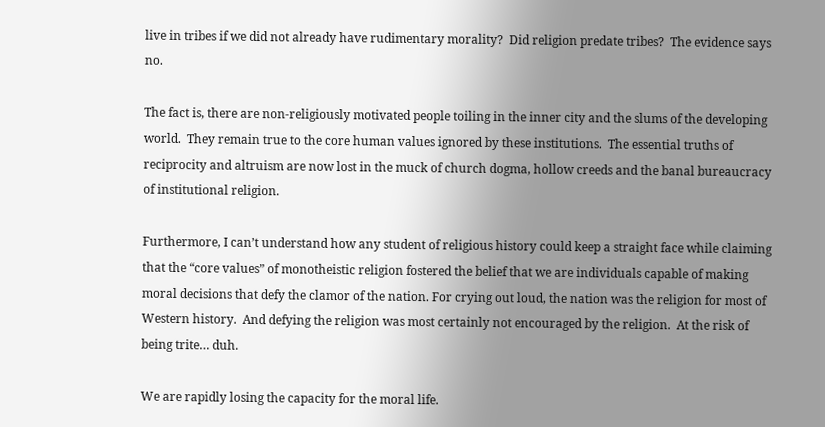live in tribes if we did not already have rudimentary morality?  Did religion predate tribes?  The evidence says no.

The fact is, there are non-religiously motivated people toiling in the inner city and the slums of the developing world.  They remain true to the core human values ignored by these institutions.  The essential truths of reciprocity and altruism are now lost in the muck of church dogma, hollow creeds and the banal bureaucracy of institutional religion.

Furthermore, I can’t understand how any student of religious history could keep a straight face while claiming that the “core values” of monotheistic religion fostered the belief that we are individuals capable of making moral decisions that defy the clamor of the nation. For crying out loud, the nation was the religion for most of Western history.  And defying the religion was most certainly not encouraged by the religion.  At the risk of being trite… duh.

We are rapidly losing the capacity for the moral life.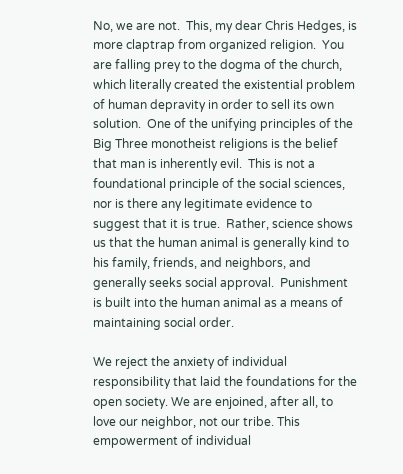No, we are not.  This, my dear Chris Hedges, is more claptrap from organized religion.  You are falling prey to the dogma of the church, which literally created the existential problem of human depravity in order to sell its own solution.  One of the unifying principles of the Big Three monotheist religions is the belief that man is inherently evil.  This is not a foundational principle of the social sciences, nor is there any legitimate evidence to suggest that it is true.  Rather, science shows us that the human animal is generally kind to his family, friends, and neighbors, and generally seeks social approval.  Punishment is built into the human animal as a means of maintaining social order.

We reject the anxiety of individual responsibility that laid the foundations for the open society. We are enjoined, after all, to love our neighbor, not our tribe. This empowerment of individual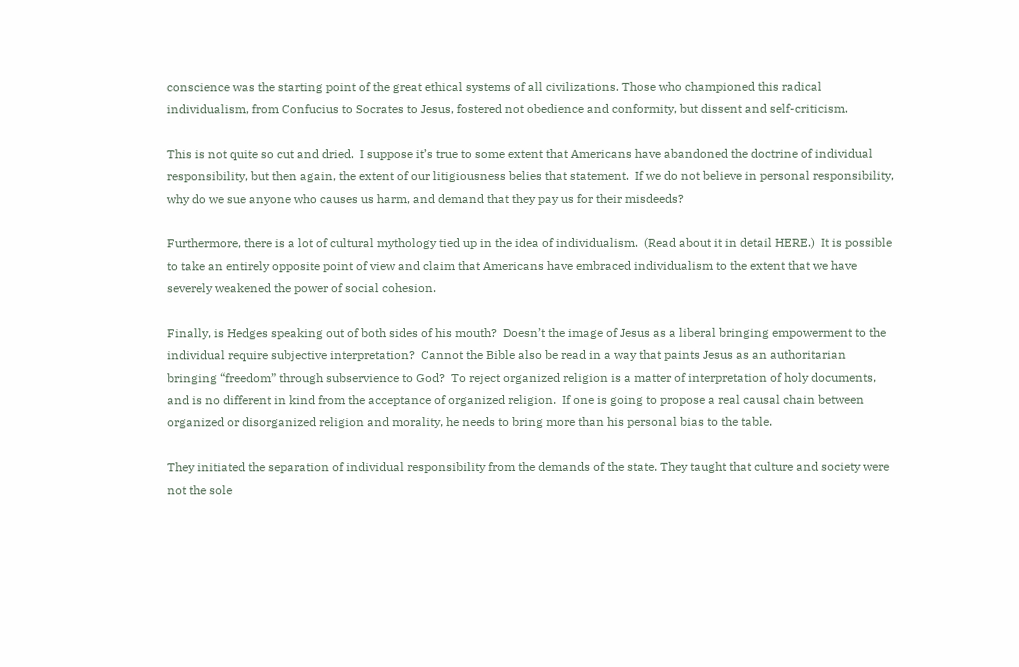conscience was the starting point of the great ethical systems of all civilizations. Those who championed this radical individualism, from Confucius to Socrates to Jesus, fostered not obedience and conformity, but dissent and self-criticism.

This is not quite so cut and dried.  I suppose it’s true to some extent that Americans have abandoned the doctrine of individual responsibility, but then again, the extent of our litigiousness belies that statement.  If we do not believe in personal responsibility, why do we sue anyone who causes us harm, and demand that they pay us for their misdeeds?

Furthermore, there is a lot of cultural mythology tied up in the idea of individualism.  (Read about it in detail HERE.)  It is possible to take an entirely opposite point of view and claim that Americans have embraced individualism to the extent that we have severely weakened the power of social cohesion.

Finally, is Hedges speaking out of both sides of his mouth?  Doesn’t the image of Jesus as a liberal bringing empowerment to the individual require subjective interpretation?  Cannot the Bible also be read in a way that paints Jesus as an authoritarian bringing “freedom” through subservience to God?  To reject organized religion is a matter of interpretation of holy documents, and is no different in kind from the acceptance of organized religion.  If one is going to propose a real causal chain between organized or disorganized religion and morality, he needs to bring more than his personal bias to the table.

They initiated the separation of individual responsibility from the demands of the state. They taught that culture and society were not the sole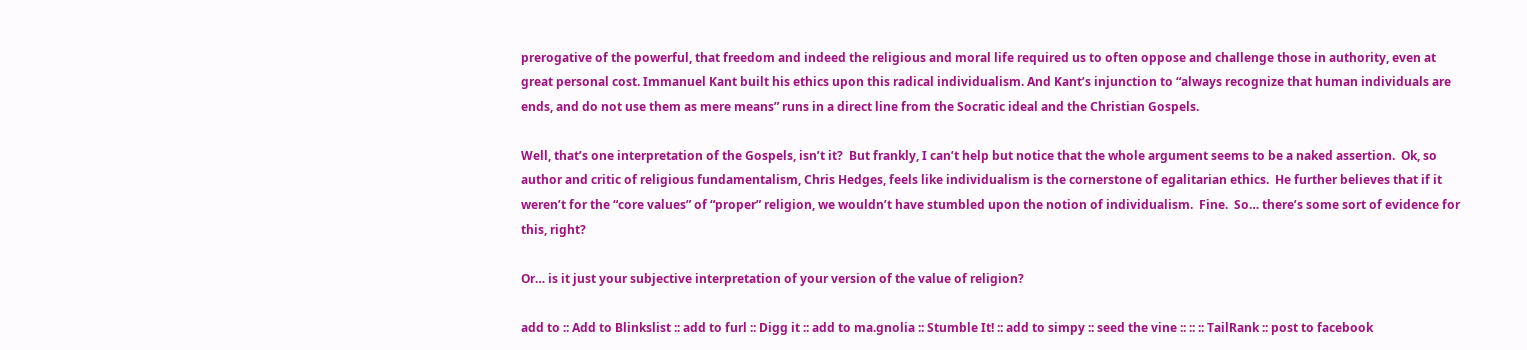prerogative of the powerful, that freedom and indeed the religious and moral life required us to often oppose and challenge those in authority, even at great personal cost. Immanuel Kant built his ethics upon this radical individualism. And Kant’s injunction to “always recognize that human individuals are ends, and do not use them as mere means” runs in a direct line from the Socratic ideal and the Christian Gospels.

Well, that’s one interpretation of the Gospels, isn’t it?  But frankly, I can’t help but notice that the whole argument seems to be a naked assertion.  Ok, so author and critic of religious fundamentalism, Chris Hedges, feels like individualism is the cornerstone of egalitarian ethics.  He further believes that if it weren’t for the “core values” of “proper” religion, we wouldn’t have stumbled upon the notion of individualism.  Fine.  So… there’s some sort of evidence for this, right?

Or… is it just your subjective interpretation of your version of the value of religion?

add to :: Add to Blinkslist :: add to furl :: Digg it :: add to ma.gnolia :: Stumble It! :: add to simpy :: seed the vine :: :: :: TailRank :: post to facebook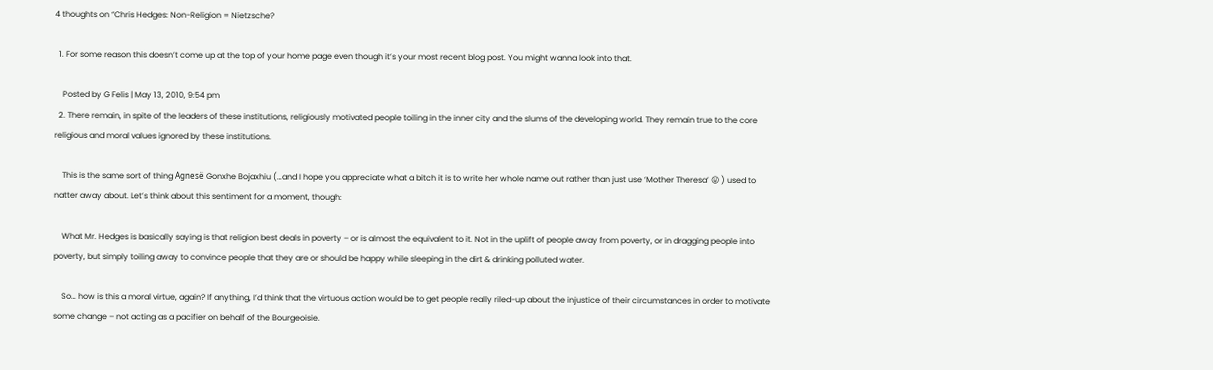4 thoughts on “Chris Hedges: Non-Religion = Nietzsche?

  1. For some reason this doesn’t come up at the top of your home page even though it’s your most recent blog post. You might wanna look into that.

    Posted by G Felis | May 13, 2010, 9:54 pm
  2. There remain, in spite of the leaders of these institutions, religiously motivated people toiling in the inner city and the slums of the developing world. They remain true to the core religious and moral values ignored by these institutions.

    This is the same sort of thing Agnesë Gonxhe Bojaxhiu (…and I hope you appreciate what a bitch it is to write her whole name out rather than just use ‘Mother Theresa’ 😛 ) used to natter away about. Let’s think about this sentiment for a moment, though:

    What Mr. Hedges is basically saying is that religion best deals in poverty – or is almost the equivalent to it. Not in the uplift of people away from poverty, or in dragging people into poverty, but simply toiling away to convince people that they are or should be happy while sleeping in the dirt & drinking polluted water.

    So… how is this a moral virtue, again? If anything, I’d think that the virtuous action would be to get people really riled-up about the injustice of their circumstances in order to motivate some change – not acting as a pacifier on behalf of the Bourgeoisie.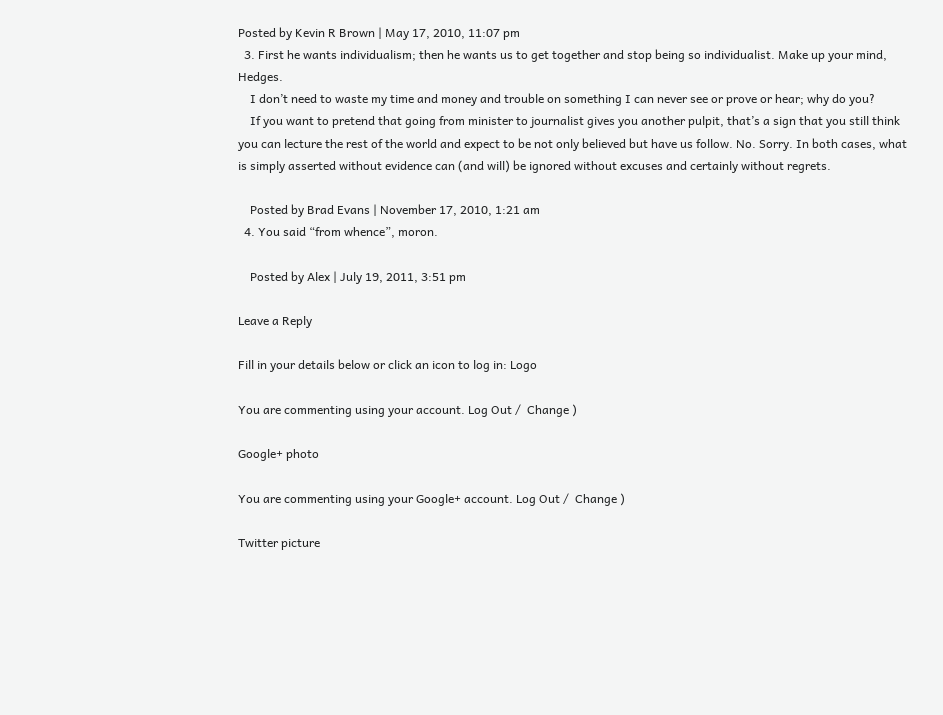Posted by Kevin R Brown | May 17, 2010, 11:07 pm
  3. First he wants individualism; then he wants us to get together and stop being so individualist. Make up your mind, Hedges.
    I don’t need to waste my time and money and trouble on something I can never see or prove or hear; why do you?
    If you want to pretend that going from minister to journalist gives you another pulpit, that’s a sign that you still think you can lecture the rest of the world and expect to be not only believed but have us follow. No. Sorry. In both cases, what is simply asserted without evidence can (and will) be ignored without excuses and certainly without regrets.

    Posted by Brad Evans | November 17, 2010, 1:21 am
  4. You said “from whence”, moron.

    Posted by Alex | July 19, 2011, 3:51 pm

Leave a Reply

Fill in your details below or click an icon to log in: Logo

You are commenting using your account. Log Out /  Change )

Google+ photo

You are commenting using your Google+ account. Log Out /  Change )

Twitter picture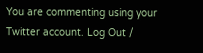You are commenting using your Twitter account. Log Out /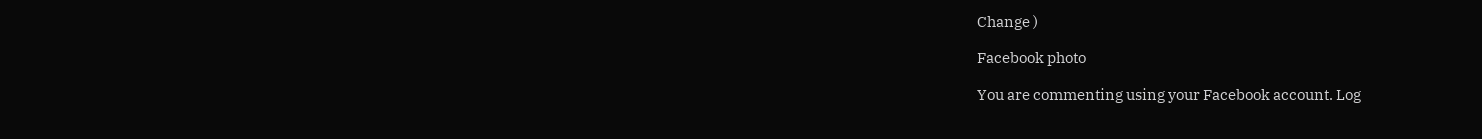Change )

Facebook photo

You are commenting using your Facebook account. Log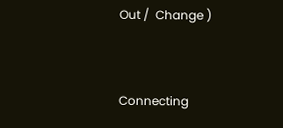Out /  Change )


Connecting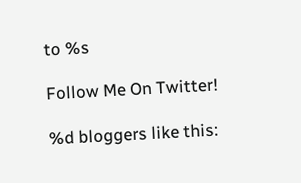to %s

Follow Me On Twitter!

%d bloggers like this: